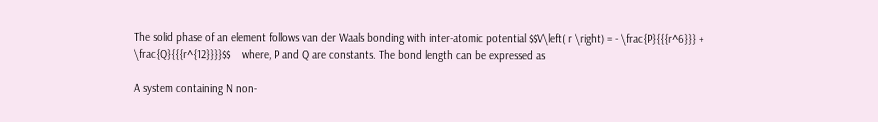The solid phase of an element follows van der Waals bonding with inter-atomic potential $$V\left( r \right) = - \frac{P}{{{r^6}}} + \frac{Q}{{{r^{12}}}}$$    where, P and Q are constants. The bond length can be expressed as

A system containing N non-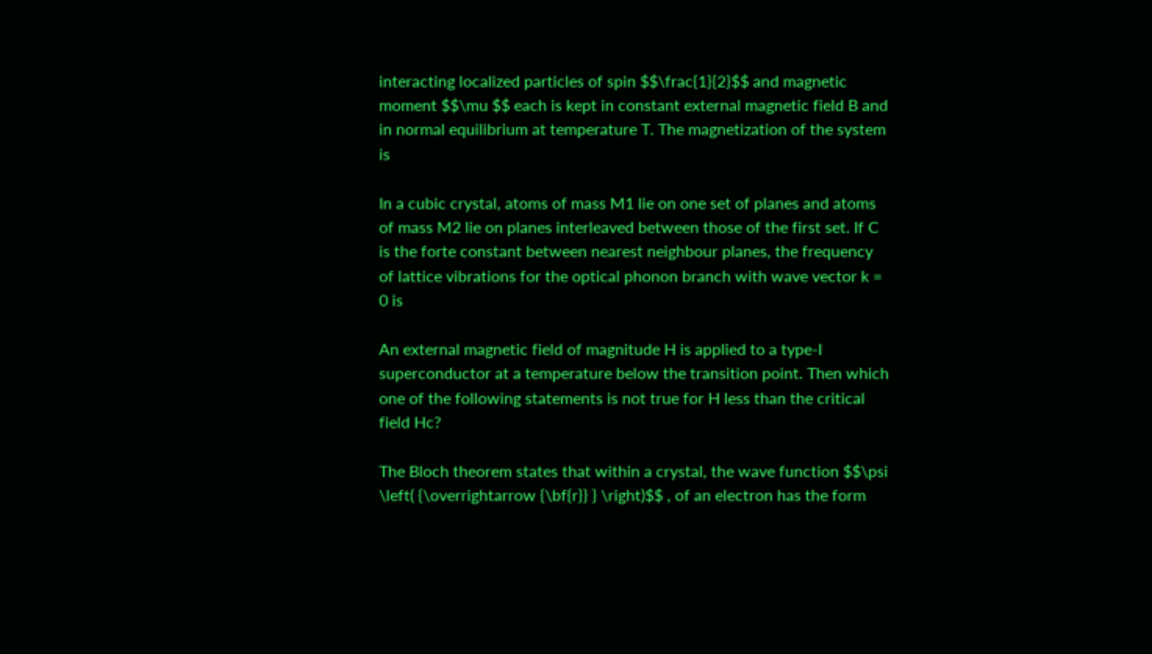interacting localized particles of spin $$\frac{1}{2}$$ and magnetic moment $$\mu $$ each is kept in constant external magnetic field B and in normal equilibrium at temperature T. The magnetization of the system is

In a cubic crystal, atoms of mass M1 lie on one set of planes and atoms of mass M2 lie on planes interleaved between those of the first set. If C is the forte constant between nearest neighbour planes, the frequency of lattice vibrations for the optical phonon branch with wave vector k = 0 is

An external magnetic field of magnitude H is applied to a type-I superconductor at a temperature below the transition point. Then which one of the following statements is not true for H less than the critical field Hc?

The Bloch theorem states that within a crystal, the wave function $$\psi \left( {\overrightarrow {\bf{r}} } \right)$$ , of an electron has the form